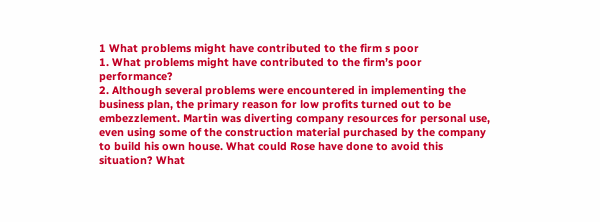1 What problems might have contributed to the firm s poor
1. What problems might have contributed to the firm’s poor performance?
2. Although several problems were encountered in implementing the business plan, the primary reason for low profits turned out to be embezzlement. Martin was diverting company resources for personal use, even using some of the construction material purchased by the company to build his own house. What could Rose have done to avoid this situation? What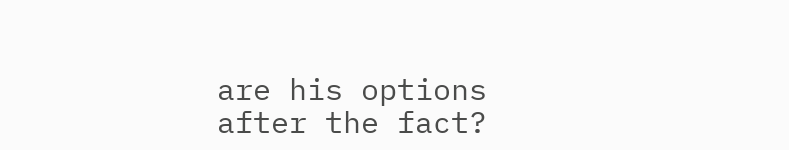are his options after the fact?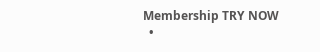Membership TRY NOW
  •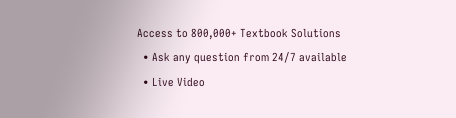Access to 800,000+ Textbook Solutions
  • Ask any question from 24/7 available
  • Live Video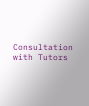Consultation with Tutors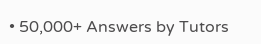• 50,000+ Answers by Tutors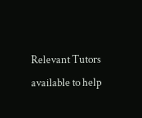Relevant Tutors available to help